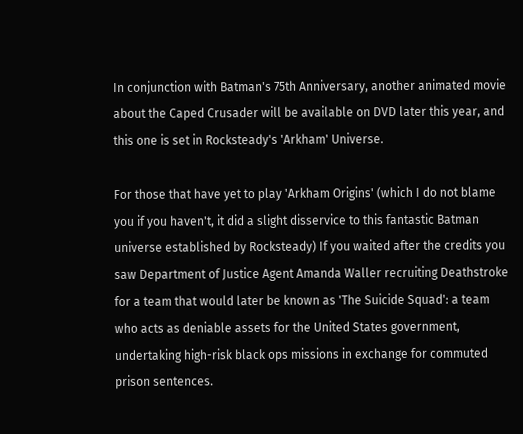In conjunction with Batman's 75th Anniversary, another animated movie about the Caped Crusader will be available on DVD later this year, and this one is set in Rocksteady's 'Arkham' Universe.

For those that have yet to play 'Arkham Origins' (which I do not blame you if you haven't, it did a slight disservice to this fantastic Batman universe established by Rocksteady) If you waited after the credits you saw Department of Justice Agent Amanda Waller recruiting Deathstroke for a team that would later be known as 'The Suicide Squad': a team who acts as deniable assets for the United States government, undertaking high-risk black ops missions in exchange for commuted prison sentences.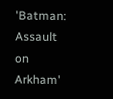'Batman: Assault on Arkham'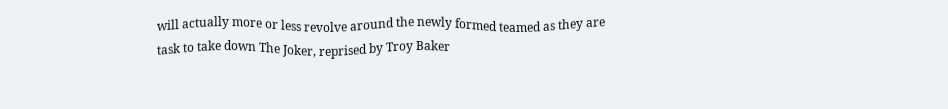will actually more or less revolve around the newly formed teamed as they are task to take down The Joker, reprised by Troy Baker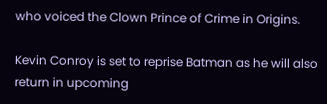who voiced the Clown Prince of Crime in Origins.

Kevin Conroy is set to reprise Batman as he will also return in upcoming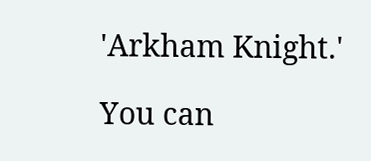'Arkham Knight.'

You can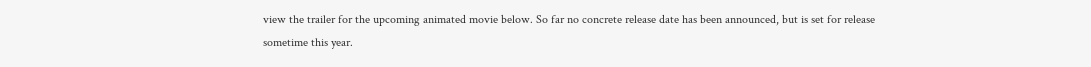view the trailer for the upcoming animated movie below. So far no concrete release date has been announced, but is set for release sometime this year.